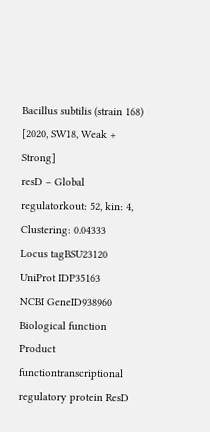Bacillus subtilis (strain 168) [2020, SW18, Weak + Strong]
resD – Global regulatorkout: 52, kin: 4, Clustering: 0.04333
Locus tagBSU23120
UniProt IDP35163
NCBI GeneID938960
Biological function
Product functiontranscriptional regulatory protein ResD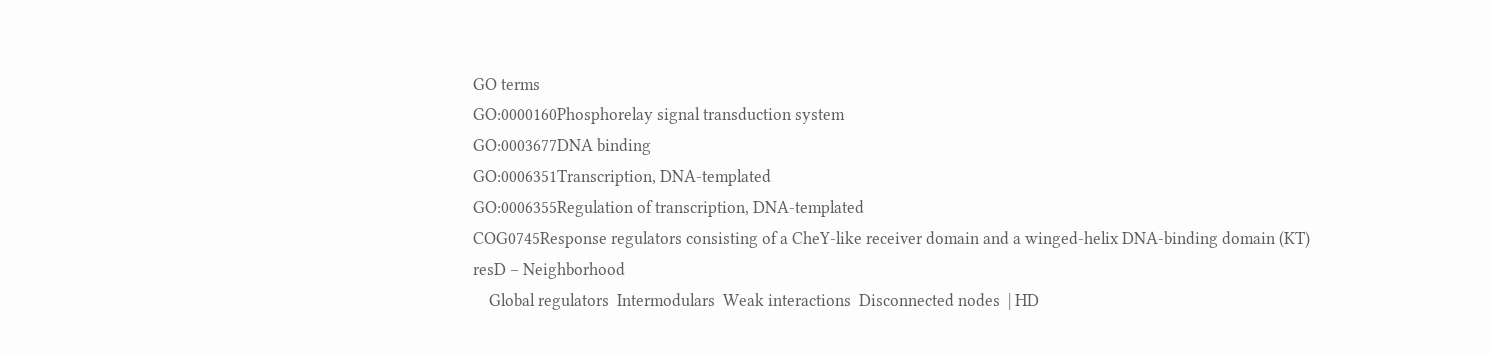GO terms
GO:0000160Phosphorelay signal transduction system
GO:0003677DNA binding
GO:0006351Transcription, DNA-templated
GO:0006355Regulation of transcription, DNA-templated
COG0745Response regulators consisting of a CheY-like receiver domain and a winged-helix DNA-binding domain (KT)
resD – Neighborhood
    Global regulators  Intermodulars  Weak interactions  Disconnected nodes  | HD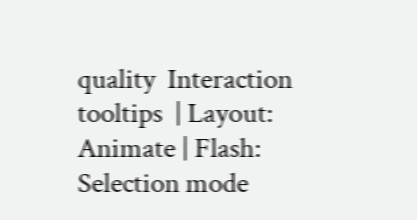quality  Interaction tooltips  | Layout:  Animate | Flash:  Selection mode